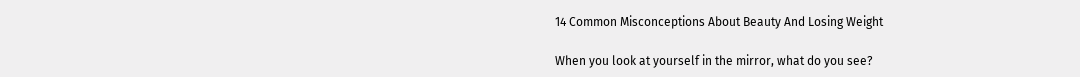14 Common Misconceptions About Beauty And Losing Weight

When you look at yourself in the mirror, what do you see?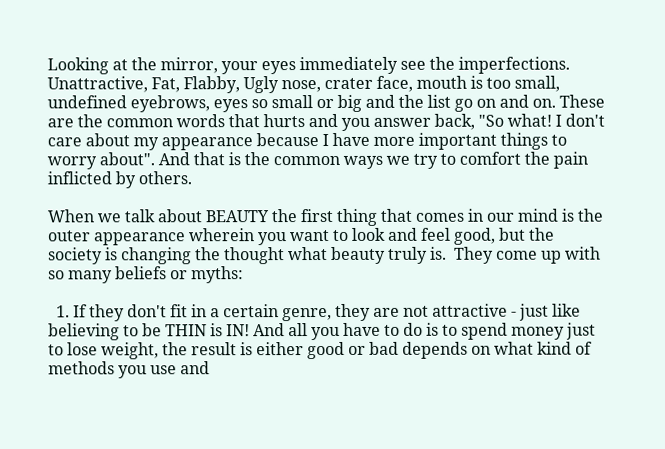Looking at the mirror, your eyes immediately see the imperfections. Unattractive, Fat, Flabby, Ugly nose, crater face, mouth is too small, undefined eyebrows, eyes so small or big and the list go on and on. These are the common words that hurts and you answer back, "So what! I don't care about my appearance because I have more important things to worry about". And that is the common ways we try to comfort the pain inflicted by others.

When we talk about BEAUTY the first thing that comes in our mind is the outer appearance wherein you want to look and feel good, but the society is changing the thought what beauty truly is.  They come up with so many beliefs or myths:

  1. If they don't fit in a certain genre, they are not attractive - just like believing to be THIN is IN! And all you have to do is to spend money just to lose weight, the result is either good or bad depends on what kind of methods you use and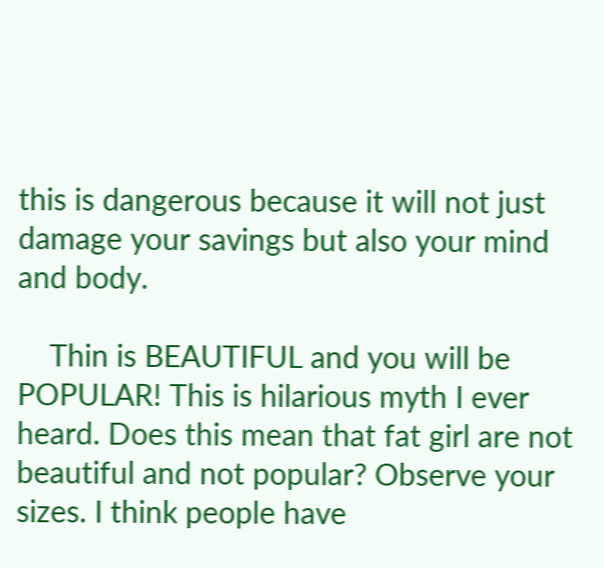this is dangerous because it will not just damage your savings but also your mind and body.

    Thin is BEAUTIFUL and you will be POPULAR! This is hilarious myth I ever heard. Does this mean that fat girl are not beautiful and not popular? Observe your sizes. I think people have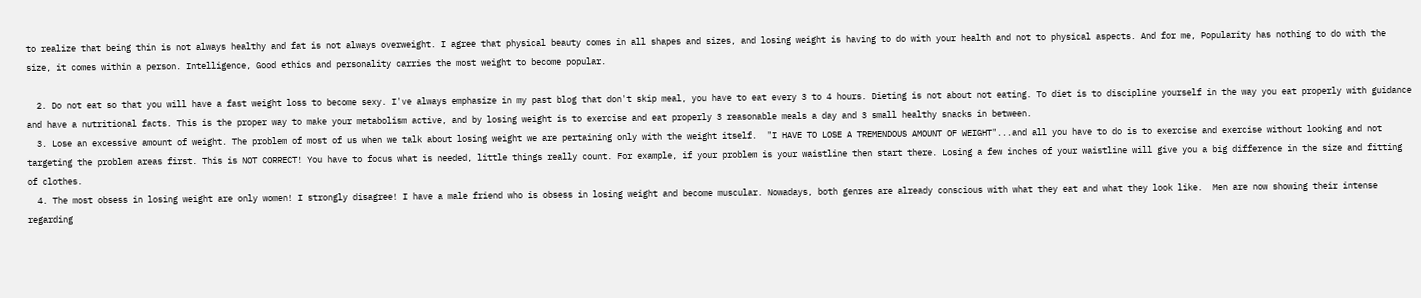to realize that being thin is not always healthy and fat is not always overweight. I agree that physical beauty comes in all shapes and sizes, and losing weight is having to do with your health and not to physical aspects. And for me, Popularity has nothing to do with the size, it comes within a person. Intelligence, Good ethics and personality carries the most weight to become popular.

  2. Do not eat so that you will have a fast weight loss to become sexy. I've always emphasize in my past blog that don't skip meal, you have to eat every 3 to 4 hours. Dieting is not about not eating. To diet is to discipline yourself in the way you eat properly with guidance and have a nutritional facts. This is the proper way to make your metabolism active, and by losing weight is to exercise and eat properly 3 reasonable meals a day and 3 small healthy snacks in between.
  3. Lose an excessive amount of weight. The problem of most of us when we talk about losing weight we are pertaining only with the weight itself.  "I HAVE TO LOSE A TREMENDOUS AMOUNT OF WEIGHT"...and all you have to do is to exercise and exercise without looking and not targeting the problem areas first. This is NOT CORRECT! You have to focus what is needed, little things really count. For example, if your problem is your waistline then start there. Losing a few inches of your waistline will give you a big difference in the size and fitting of clothes.
  4. The most obsess in losing weight are only women! I strongly disagree! I have a male friend who is obsess in losing weight and become muscular. Nowadays, both genres are already conscious with what they eat and what they look like.  Men are now showing their intense regarding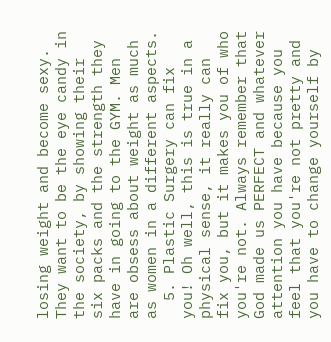losing weight and become sexy. They want to be the eye candy in the society, by showing their six packs and the strength they have in going to the GYM. Men are obsess about weight as much as women in a different aspects.
  5. Plastic Surgery can fix you! Oh well, this is true in a physical sense, it really can fix you, but it makes you of who you're not. Always remember that God made us PERFECT and whatever attention you have because you feel that you're not pretty and you have to change yourself by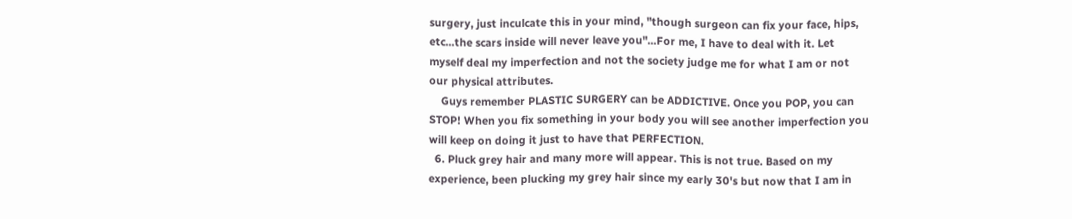surgery, just inculcate this in your mind, "though surgeon can fix your face, hips, etc...the scars inside will never leave you"...For me, I have to deal with it. Let myself deal my imperfection and not the society judge me for what I am or not our physical attributes.
    Guys remember PLASTIC SURGERY can be ADDICTIVE. Once you POP, you can STOP! When you fix something in your body you will see another imperfection you will keep on doing it just to have that PERFECTION.
  6. Pluck grey hair and many more will appear. This is not true. Based on my experience, been plucking my grey hair since my early 30's but now that I am in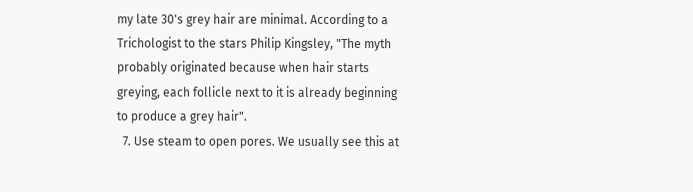my late 30's grey hair are minimal. According to a Trichologist to the stars Philip Kingsley, "The myth probably originated because when hair starts greying, each follicle next to it is already beginning to produce a grey hair".
  7. Use steam to open pores. We usually see this at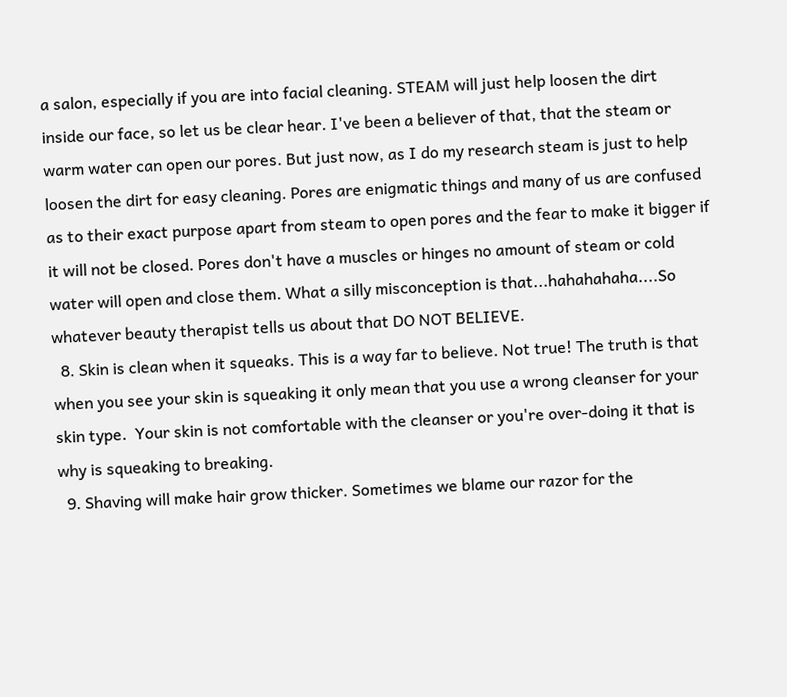a salon, especially if you are into facial cleaning. STEAM will just help loosen the dirt inside our face, so let us be clear hear. I've been a believer of that, that the steam or warm water can open our pores. But just now, as I do my research steam is just to help loosen the dirt for easy cleaning. Pores are enigmatic things and many of us are confused as to their exact purpose apart from steam to open pores and the fear to make it bigger if it will not be closed. Pores don't have a muscles or hinges no amount of steam or cold water will open and close them. What a silly misconception is that...hahahahaha....So whatever beauty therapist tells us about that DO NOT BELIEVE.
  8. Skin is clean when it squeaks. This is a way far to believe. Not true! The truth is that when you see your skin is squeaking it only mean that you use a wrong cleanser for your skin type.  Your skin is not comfortable with the cleanser or you're over-doing it that is why is squeaking to breaking.
  9. Shaving will make hair grow thicker. Sometimes we blame our razor for the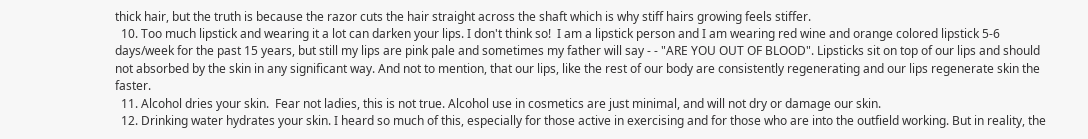thick hair, but the truth is because the razor cuts the hair straight across the shaft which is why stiff hairs growing feels stiffer.
  10. Too much lipstick and wearing it a lot can darken your lips. I don't think so!  I am a lipstick person and I am wearing red wine and orange colored lipstick 5-6 days/week for the past 15 years, but still my lips are pink pale and sometimes my father will say - - "ARE YOU OUT OF BLOOD". Lipsticks sit on top of our lips and should not absorbed by the skin in any significant way. And not to mention, that our lips, like the rest of our body are consistently regenerating and our lips regenerate skin the faster.
  11. Alcohol dries your skin.  Fear not ladies, this is not true. Alcohol use in cosmetics are just minimal, and will not dry or damage our skin.
  12. Drinking water hydrates your skin. I heard so much of this, especially for those active in exercising and for those who are into the outfield working. But in reality, the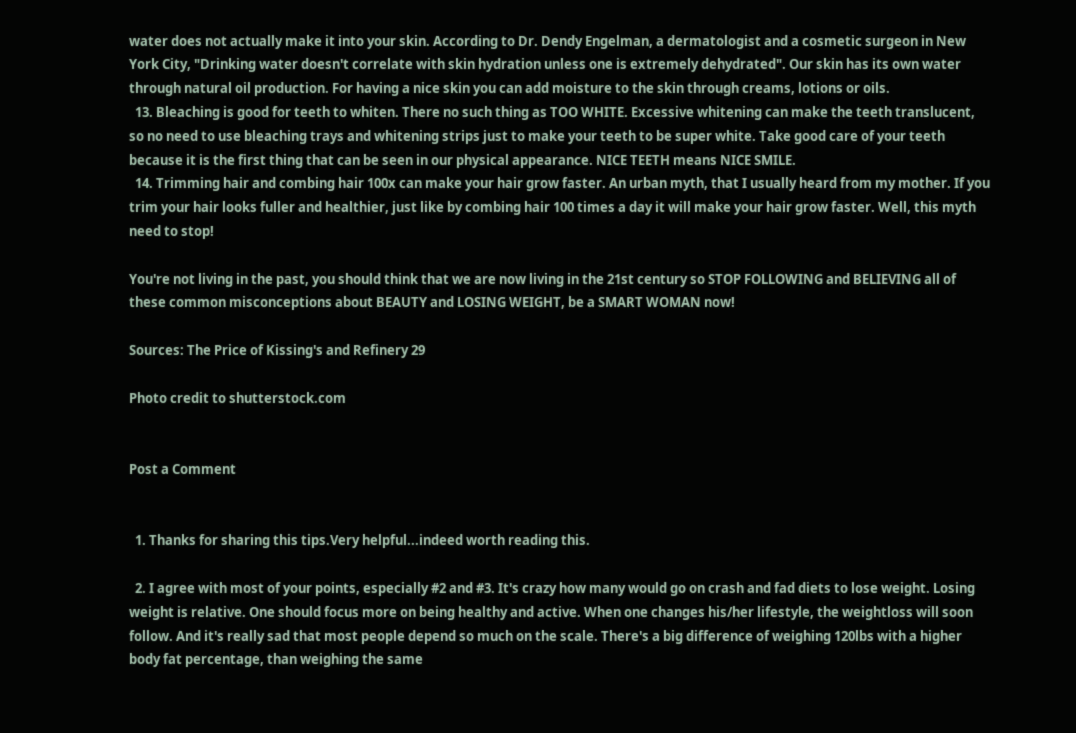water does not actually make it into your skin. According to Dr. Dendy Engelman, a dermatologist and a cosmetic surgeon in New York City, "Drinking water doesn't correlate with skin hydration unless one is extremely dehydrated". Our skin has its own water through natural oil production. For having a nice skin you can add moisture to the skin through creams, lotions or oils.
  13. Bleaching is good for teeth to whiten. There no such thing as TOO WHITE. Excessive whitening can make the teeth translucent, so no need to use bleaching trays and whitening strips just to make your teeth to be super white. Take good care of your teeth because it is the first thing that can be seen in our physical appearance. NICE TEETH means NICE SMILE.
  14. Trimming hair and combing hair 100x can make your hair grow faster. An urban myth, that I usually heard from my mother. If you trim your hair looks fuller and healthier, just like by combing hair 100 times a day it will make your hair grow faster. Well, this myth need to stop!

You're not living in the past, you should think that we are now living in the 21st century so STOP FOLLOWING and BELIEVING all of these common misconceptions about BEAUTY and LOSING WEIGHT, be a SMART WOMAN now!

Sources: The Price of Kissing's and Refinery 29

Photo credit to shutterstock.com


Post a Comment


  1. Thanks for sharing this tips.Very helpful...indeed worth reading this.

  2. I agree with most of your points, especially #2 and #3. It's crazy how many would go on crash and fad diets to lose weight. Losing weight is relative. One should focus more on being healthy and active. When one changes his/her lifestyle, the weightloss will soon follow. And it's really sad that most people depend so much on the scale. There's a big difference of weighing 120lbs with a higher body fat percentage, than weighing the same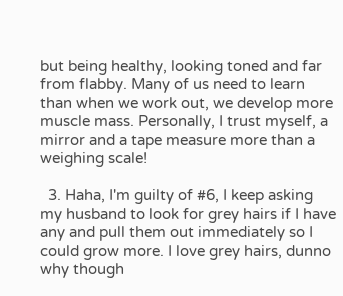but being healthy, looking toned and far from flabby. Many of us need to learn than when we work out, we develop more muscle mass. Personally, I trust myself, a mirror and a tape measure more than a weighing scale!

  3. Haha, I'm guilty of #6, I keep asking my husband to look for grey hairs if I have any and pull them out immediately so I could grow more. I love grey hairs, dunno why though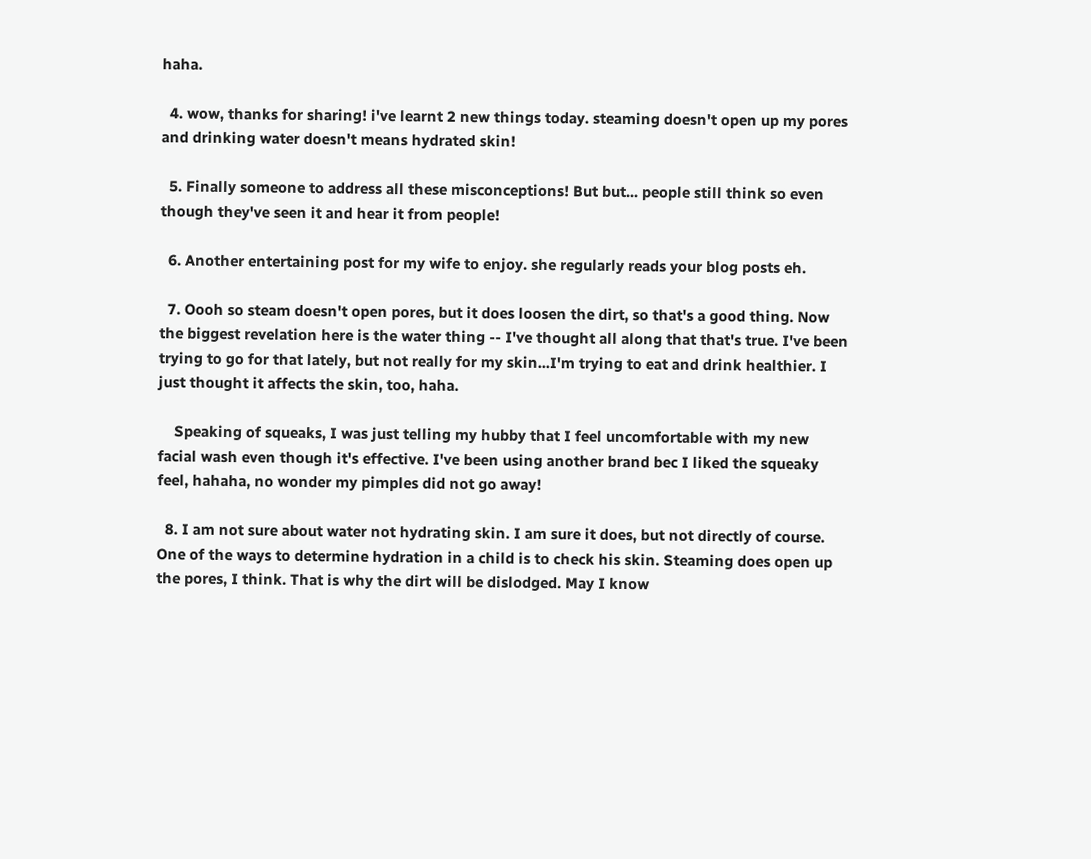haha.

  4. wow, thanks for sharing! i've learnt 2 new things today. steaming doesn't open up my pores and drinking water doesn't means hydrated skin!

  5. Finally someone to address all these misconceptions! But but... people still think so even though they've seen it and hear it from people!

  6. Another entertaining post for my wife to enjoy. she regularly reads your blog posts eh.

  7. Oooh so steam doesn't open pores, but it does loosen the dirt, so that's a good thing. Now the biggest revelation here is the water thing -- I've thought all along that that's true. I've been trying to go for that lately, but not really for my skin...I'm trying to eat and drink healthier. I just thought it affects the skin, too, haha.

    Speaking of squeaks, I was just telling my hubby that I feel uncomfortable with my new facial wash even though it's effective. I've been using another brand bec I liked the squeaky feel, hahaha, no wonder my pimples did not go away!

  8. I am not sure about water not hydrating skin. I am sure it does, but not directly of course. One of the ways to determine hydration in a child is to check his skin. Steaming does open up the pores, I think. That is why the dirt will be dislodged. May I know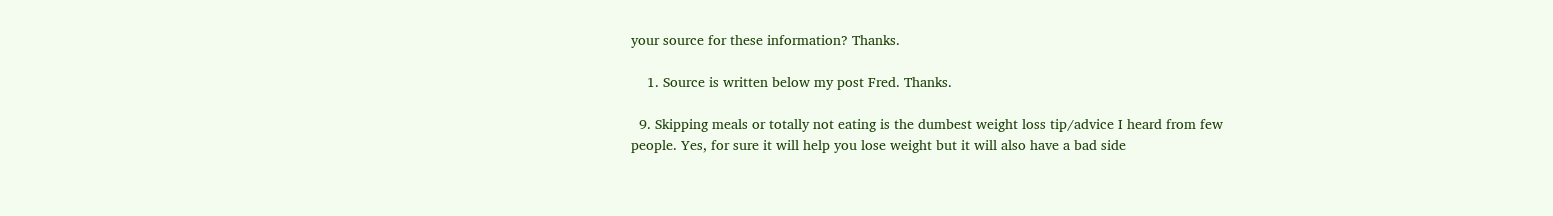your source for these information? Thanks.

    1. Source is written below my post Fred. Thanks.

  9. Skipping meals or totally not eating is the dumbest weight loss tip/advice I heard from few people. Yes, for sure it will help you lose weight but it will also have a bad side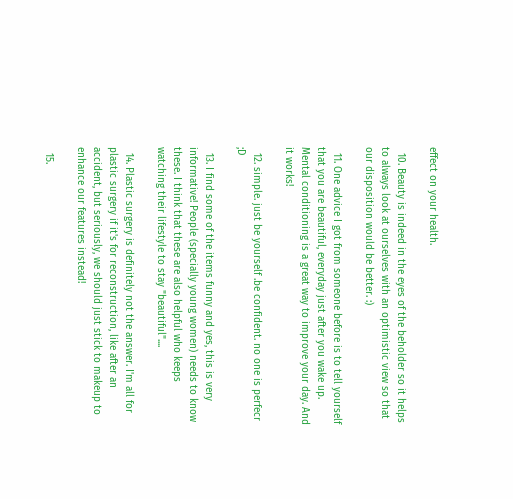effect on your health.

  10. Beauty is indeed in the eyes of the beholder so it helps to always look at ourselves with an optimistic view so that our disposition would be better. :)

  11. One advice I got from someone before is to tell yourself that you are beautiful, everyday just after you wake up. Mental conditioning is a great way to improve your day. And it works!

  12. simple. just be yourself .be confident. no one is perfecr ;D

  13. I find some of the items funny and yes, this is very informative! People (specially young women) needs to know these. I think that these are also helpful who keeps watching their lifestyle to stay "beautiful"....

  14. Plastic surgery is definitely not the answer. I'm all for plastic surgery if it's for reconstruction, like after an accident, but seriously, we should just stick to makeup to enhance our features instead!

  15.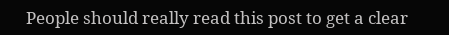People should really read this post to get a clear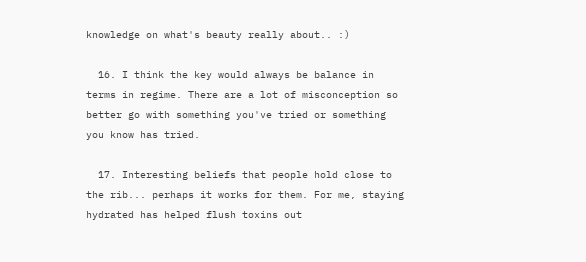knowledge on what's beauty really about.. :)

  16. I think the key would always be balance in terms in regime. There are a lot of misconception so better go with something you've tried or something you know has tried.

  17. Interesting beliefs that people hold close to the rib... perhaps it works for them. For me, staying hydrated has helped flush toxins out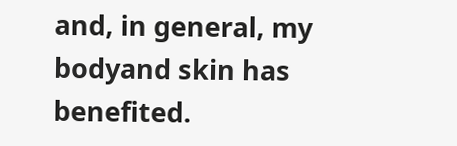and, in general, my bodyand skin has benefited.